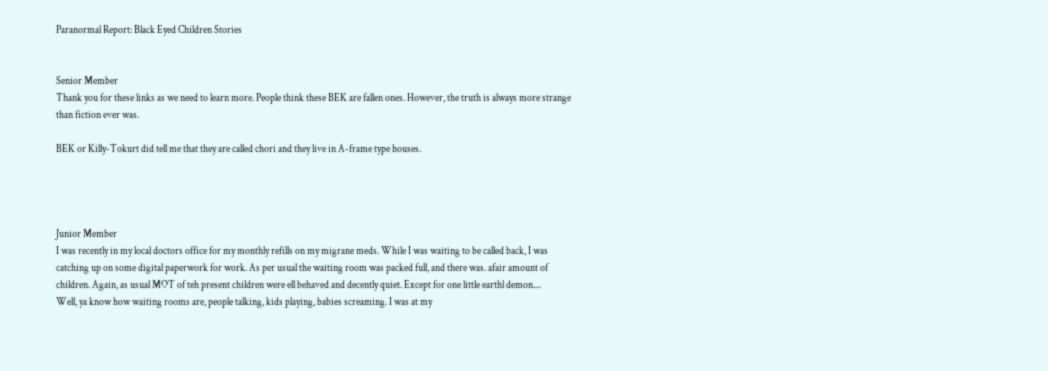Paranormal Report: Black Eyed Children Stories


Senior Member
Thank you for these links as we need to learn more. People think these BEK are fallen ones. However, the truth is always more strange than fiction ever was.

BEK or Killy-Tokurt did tell me that they are called chori and they live in A-frame type houses.




Junior Member
I was recently in my local doctors office for my monthly refills on my migrane meds. While I was waiting to be called back, I was catching up on some digital paperwork for work. As per usual the waiting room was packed full, and there was. afair amount of children. Again, as usual MOT of teh present children were ell behaved and decently quiet. Except for one little earthl demon....
Well, ya know how waiting rooms are, people talking, kids playing, babies screaming. I was at my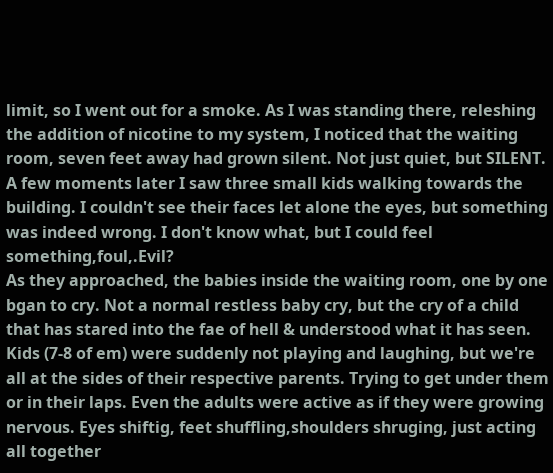limit, so I went out for a smoke. As I was standing there, releshing the addition of nicotine to my system, I noticed that the waiting room, seven feet away had grown silent. Not just quiet, but SILENT. A few moments later I saw three small kids walking towards the building. I couldn't see their faces let alone the eyes, but something was indeed wrong. I don't know what, but I could feel something,foul,.Evil?
As they approached, the babies inside the waiting room, one by one bgan to cry. Not a normal restless baby cry, but the cry of a child that has stared into the fae of hell & understood what it has seen. Kids (7-8 of em) were suddenly not playing and laughing, but we're all at the sides of their respective parents. Trying to get under them or in their laps. Even the adults were active as if they were growing nervous. Eyes shiftig, feet shuffling,shoulders shruging, just acting all together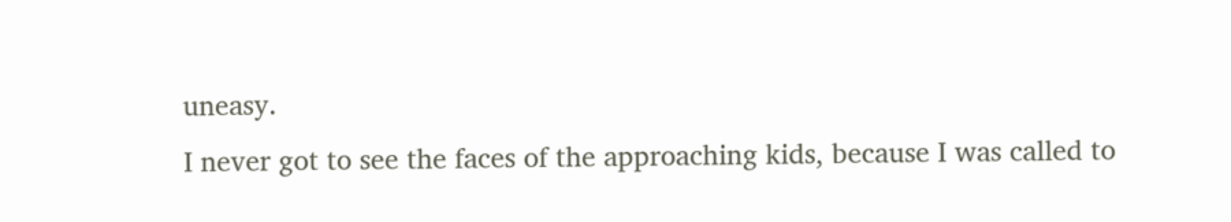uneasy.
I never got to see the faces of the approaching kids, because I was called to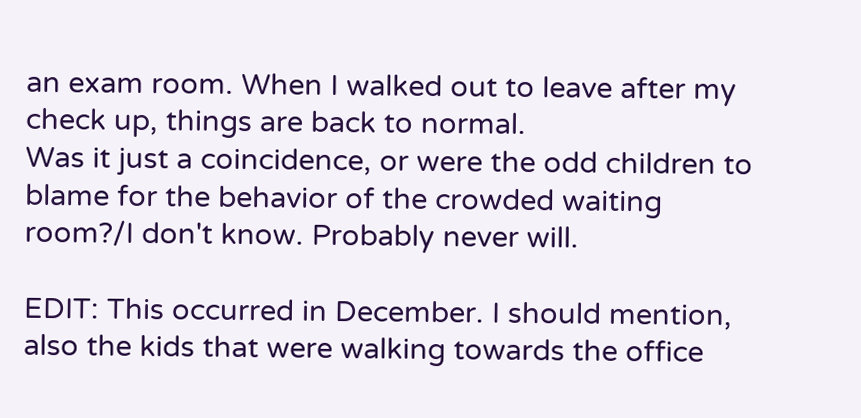an exam room. When I walked out to leave after my check up, things are back to normal.
Was it just a coincidence, or were the odd children to blame for the behavior of the crowded waiting room?/I don't know. Probably never will.

EDIT: This occurred in December. I should mention, also the kids that were walking towards the office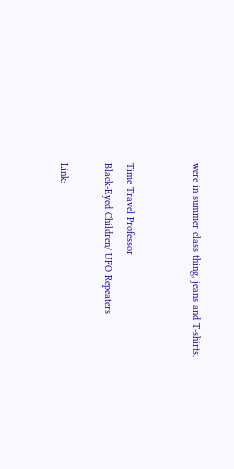were in summer class thing, jeans and T-shirts.


Time Travel Professor
Black-Eyed Children/ UFO Repeaters

Link: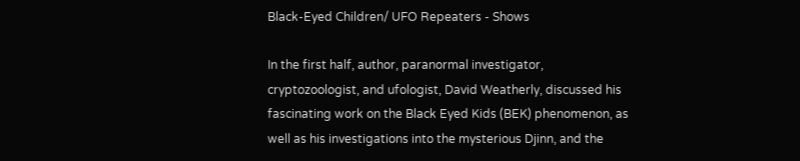Black-Eyed Children/ UFO Repeaters - Shows

In the first half, author, paranormal investigator, cryptozoologist, and ufologist, David Weatherly, discussed his fascinating work on the Black Eyed Kids (BEK) phenomenon, as well as his investigations into the mysterious Djinn, and the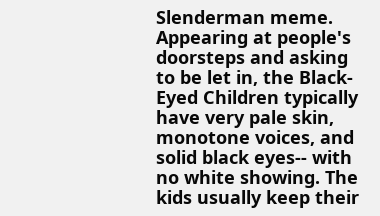Slenderman meme. Appearing at people's doorsteps and asking to be let in, the Black-Eyed Children typically have very pale skin, monotone voices, and solid black eyes-- with no white showing. The kids usually keep their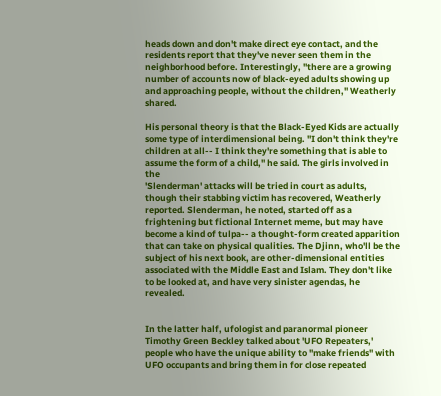heads down and don't make direct eye contact, and the residents report that they've never seen them in the neighborhood before. Interestingly, "there are a growing number of accounts now of black-eyed adults showing up and approaching people, without the children," Weatherly shared.

His personal theory is that the Black-Eyed Kids are actually some type of interdimensional being. "I don't think they're children at all-- I think they're something that is able to assume the form of a child," he said. The girls involved in the
'Slenderman' attacks will be tried in court as adults, though their stabbing victim has recovered, Weatherly reported. Slenderman, he noted, started off as a frightening but fictional Internet meme, but may have become a kind of tulpa-- a thought-form created apparition that can take on physical qualities. The Djinn, who'll be the subject of his next book, are other-dimensional entities associated with the Middle East and Islam. They don't like to be looked at, and have very sinister agendas, he revealed.


In the latter half, ufologist and paranormal pioneer
Timothy Green Beckley talked about 'UFO Repeaters,' people who have the unique ability to "make friends" with UFO occupants and bring them in for close repeated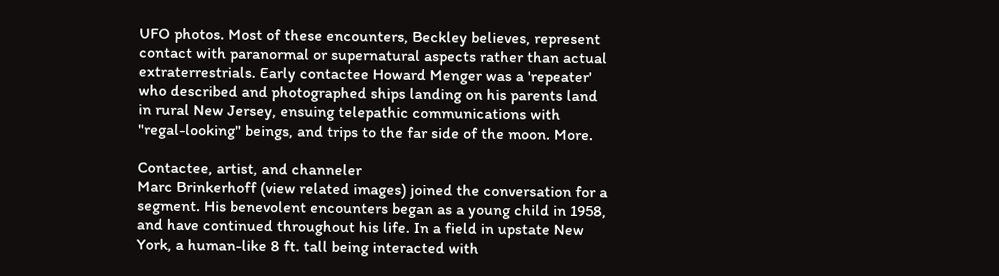UFO photos. Most of these encounters, Beckley believes, represent contact with paranormal or supernatural aspects rather than actual extraterrestrials. Early contactee Howard Menger was a 'repeater' who described and photographed ships landing on his parents land in rural New Jersey, ensuing telepathic communications with "regal-looking" beings, and trips to the far side of the moon. More.

Contactee, artist, and channeler
Marc Brinkerhoff (view related images) joined the conversation for a segment. His benevolent encounters began as a young child in 1958, and have continued throughout his life. In a field in upstate New York, a human-like 8 ft. tall being interacted with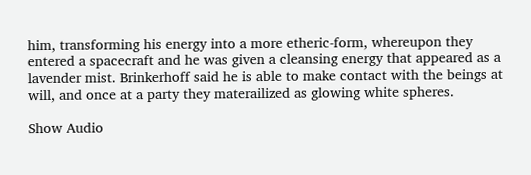him, transforming his energy into a more etheric-form, whereupon they entered a spacecraft and he was given a cleansing energy that appeared as a lavender mist. Brinkerhoff said he is able to make contact with the beings at will, and once at a party they materailized as glowing white spheres.

Show Audio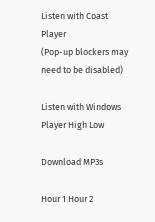Listen with Coast Player
(Pop-up blockers may need to be disabled)

Listen with Windows Player High Low

Download MP3s

Hour 1 Hour 2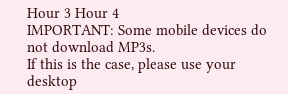Hour 3 Hour 4
IMPORTANT: Some mobile devices do not download MP3s.
If this is the case, please use your desktop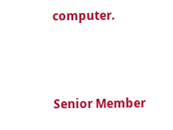computer.



Senior Member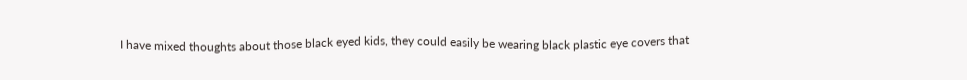I have mixed thoughts about those black eyed kids, they could easily be wearing black plastic eye covers that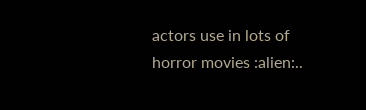actors use in lots of horror movies :alien:..